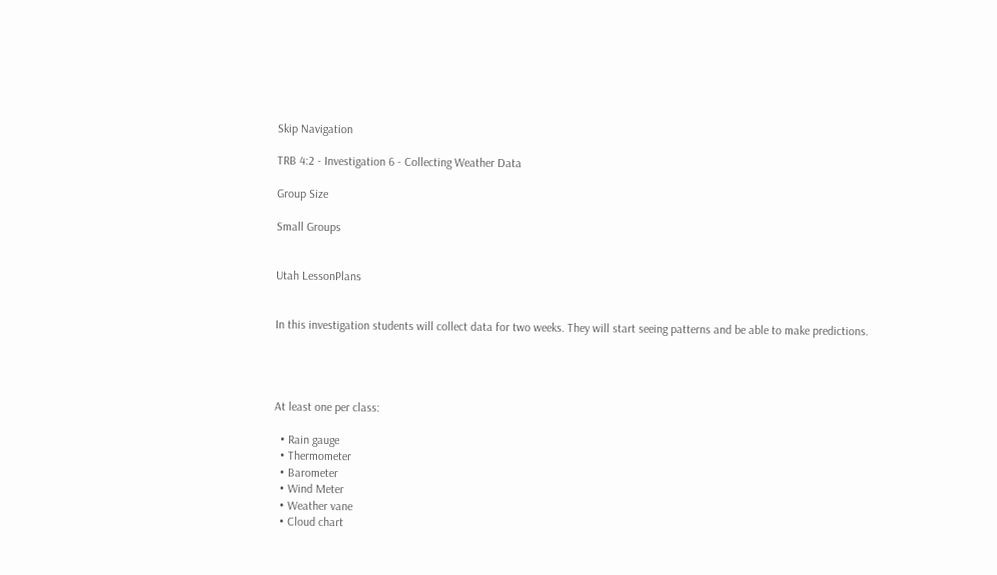Skip Navigation

TRB 4:2 - Investigation 6 - Collecting Weather Data

Group Size

Small Groups


Utah LessonPlans


In this investigation students will collect data for two weeks. They will start seeing patterns and be able to make predictions.




At least one per class:

  • Rain gauge
  • Thermometer
  • Barometer
  • Wind Meter
  • Weather vane
  • Cloud chart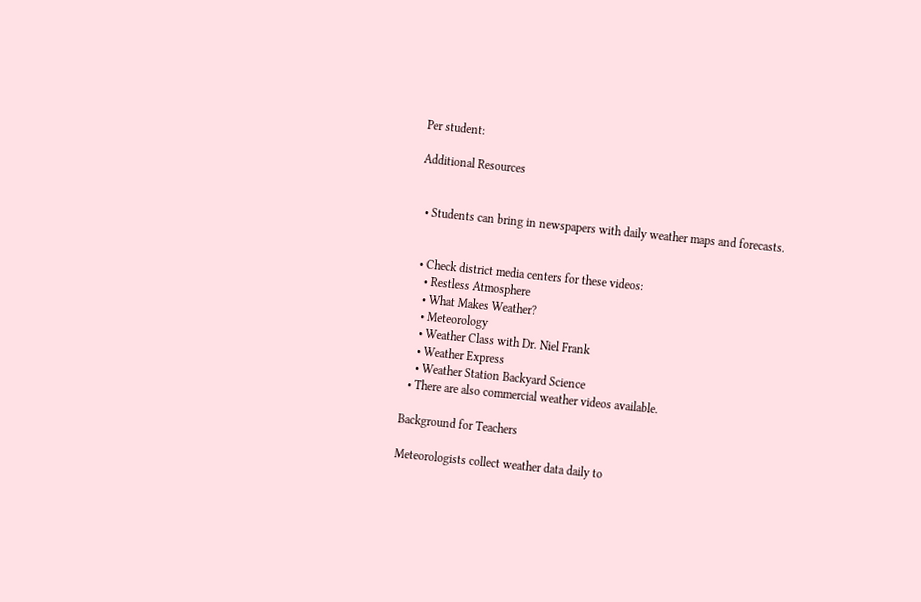Per student:

Additional Resources


  • Students can bring in newspapers with daily weather maps and forecasts.


  • Check district media centers for these videos:
    • Restless Atmosphere
    • What Makes Weather?
    • Meteorology
    • Weather Class with Dr. Niel Frank
    • Weather Express
    • Weather Station Backyard Science
  • There are also commercial weather videos available.

Background for Teachers

Meteorologists collect weather data daily to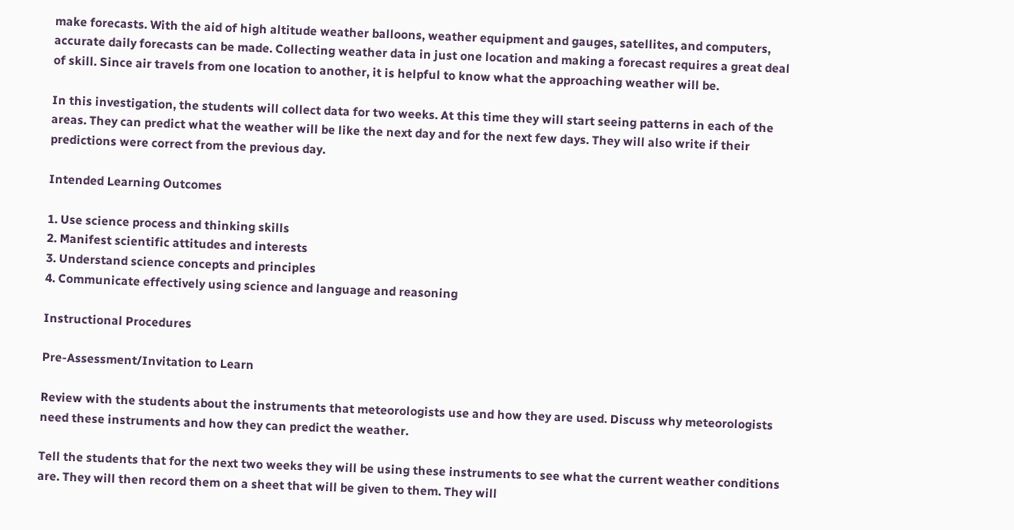make forecasts. With the aid of high altitude weather balloons, weather equipment and gauges, satellites, and computers, accurate daily forecasts can be made. Collecting weather data in just one location and making a forecast requires a great deal of skill. Since air travels from one location to another, it is helpful to know what the approaching weather will be.

In this investigation, the students will collect data for two weeks. At this time they will start seeing patterns in each of the areas. They can predict what the weather will be like the next day and for the next few days. They will also write if their predictions were correct from the previous day.

Intended Learning Outcomes

1. Use science process and thinking skills
2. Manifest scientific attitudes and interests
3. Understand science concepts and principles
4. Communicate effectively using science and language and reasoning

Instructional Procedures

Pre-Assessment/Invitation to Learn

Review with the students about the instruments that meteorologists use and how they are used. Discuss why meteorologists need these instruments and how they can predict the weather.

Tell the students that for the next two weeks they will be using these instruments to see what the current weather conditions are. They will then record them on a sheet that will be given to them. They will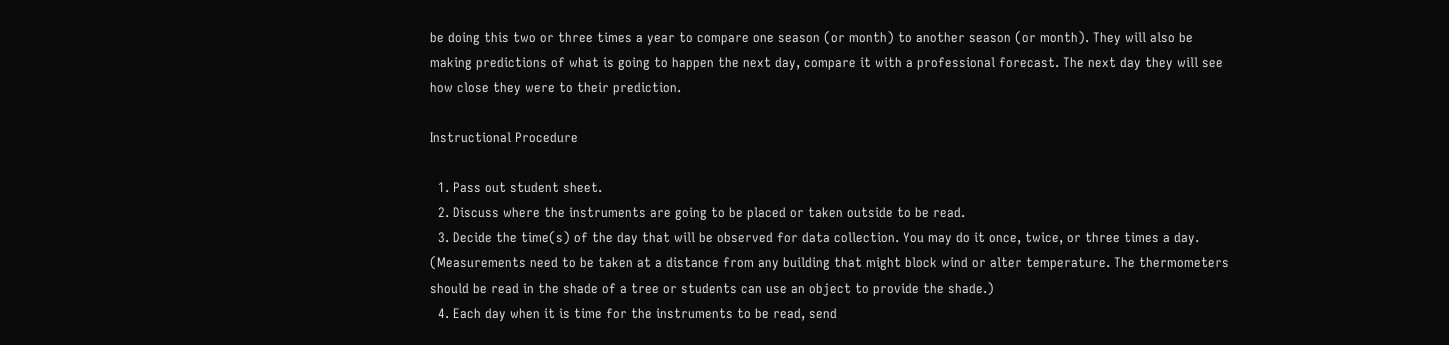be doing this two or three times a year to compare one season (or month) to another season (or month). They will also be making predictions of what is going to happen the next day, compare it with a professional forecast. The next day they will see how close they were to their prediction.

Instructional Procedure

  1. Pass out student sheet.
  2. Discuss where the instruments are going to be placed or taken outside to be read.
  3. Decide the time(s) of the day that will be observed for data collection. You may do it once, twice, or three times a day. (Measurements need to be taken at a distance from any building that might block wind or alter temperature. The thermometers should be read in the shade of a tree or students can use an object to provide the shade.)
  4. Each day when it is time for the instruments to be read, send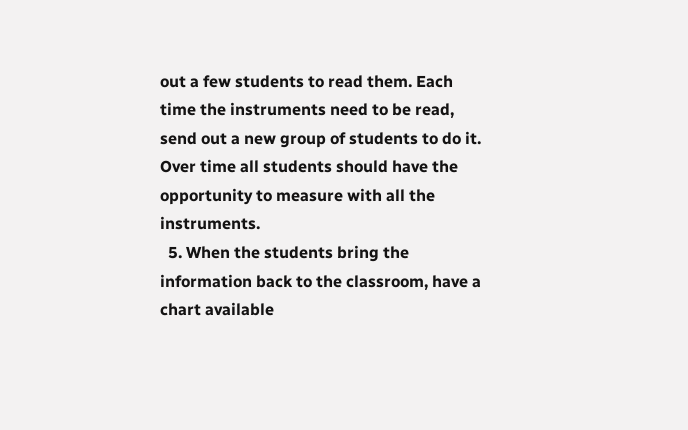out a few students to read them. Each time the instruments need to be read, send out a new group of students to do it. Over time all students should have the opportunity to measure with all the instruments.
  5. When the students bring the information back to the classroom, have a chart available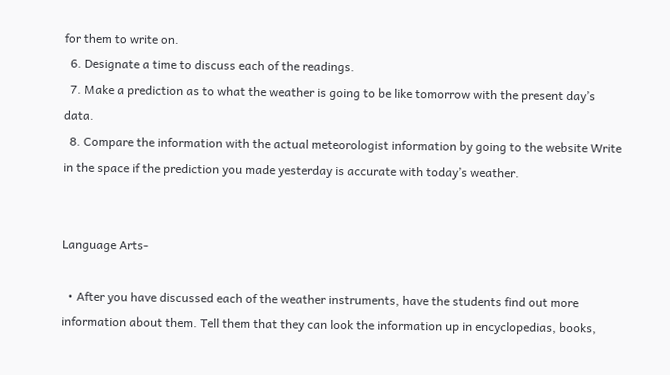for them to write on.
  6. Designate a time to discuss each of the readings.
  7. Make a prediction as to what the weather is going to be like tomorrow with the present day’s data.
  8. Compare the information with the actual meteorologist information by going to the website Write in the space if the prediction you made yesterday is accurate with today’s weather.


Language Arts-

  • After you have discussed each of the weather instruments, have the students find out more information about them. Tell them that they can look the information up in encyclopedias, books,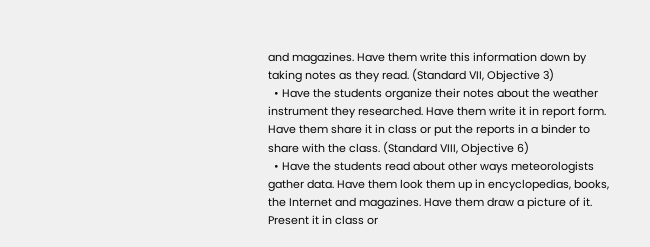and magazines. Have them write this information down by taking notes as they read. (Standard VII, Objective 3)
  • Have the students organize their notes about the weather instrument they researched. Have them write it in report form. Have them share it in class or put the reports in a binder to share with the class. (Standard VIII, Objective 6)
  • Have the students read about other ways meteorologists gather data. Have them look them up in encyclopedias, books, the Internet and magazines. Have them draw a picture of it. Present it in class or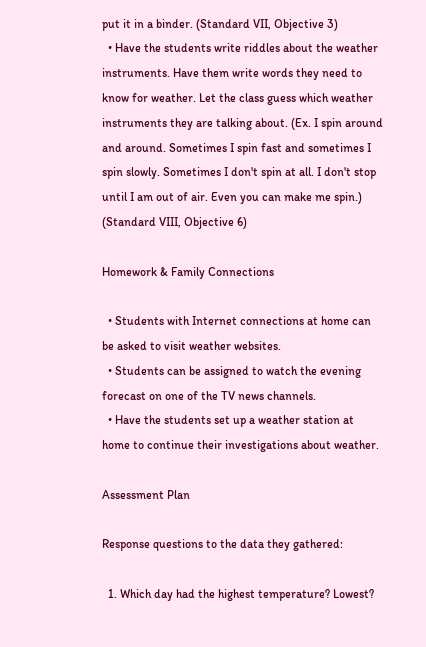put it in a binder. (Standard VII, Objective 3)
  • Have the students write riddles about the weather instruments. Have them write words they need to know for weather. Let the class guess which weather instruments they are talking about. (Ex. I spin around and around. Sometimes I spin fast and sometimes I spin slowly. Sometimes I don't spin at all. I don't stop until I am out of air. Even you can make me spin.) (Standard VIII, Objective 6)

Homework & Family Connections

  • Students with Internet connections at home can be asked to visit weather websites.
  • Students can be assigned to watch the evening forecast on one of the TV news channels.
  • Have the students set up a weather station at home to continue their investigations about weather.

Assessment Plan

Response questions to the data they gathered:

  1. Which day had the highest temperature? Lowest?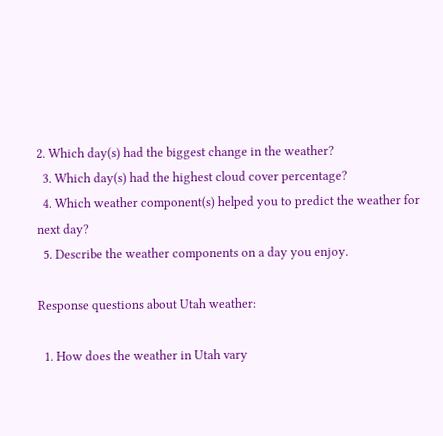2. Which day(s) had the biggest change in the weather?
  3. Which day(s) had the highest cloud cover percentage?
  4. Which weather component(s) helped you to predict the weather for next day?
  5. Describe the weather components on a day you enjoy.

Response questions about Utah weather:

  1. How does the weather in Utah vary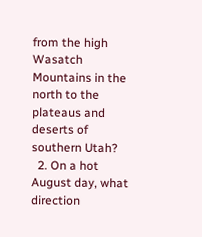from the high Wasatch Mountains in the north to the plateaus and deserts of southern Utah?
  2. On a hot August day, what direction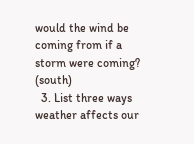would the wind be coming from if a storm were coming? (south)
  3. List three ways weather affects our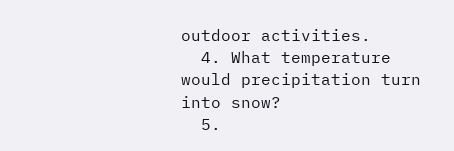outdoor activities.
  4. What temperature would precipitation turn into snow?
  5.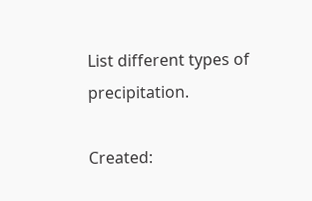List different types of precipitation.

Created: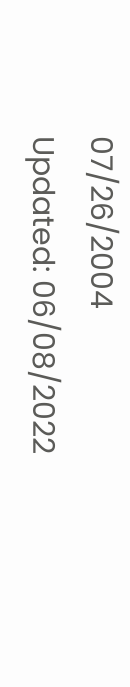07/26/2004
Updated: 06/08/2022